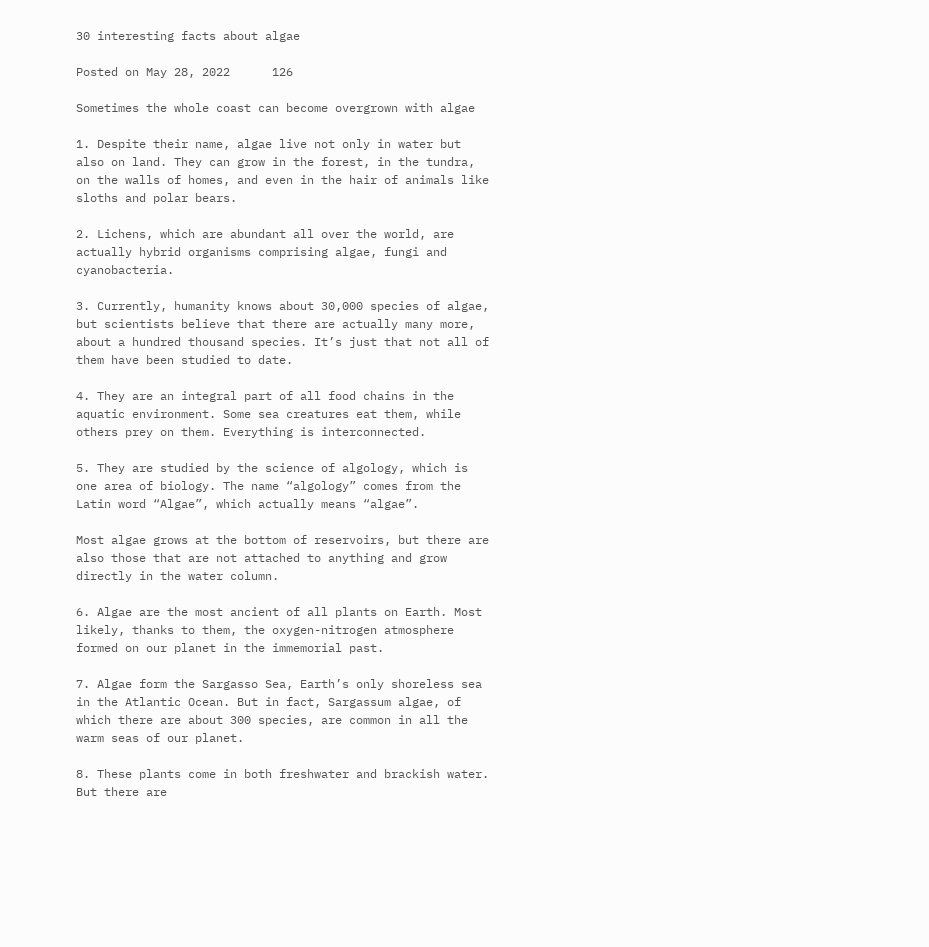30 interesting facts about algae

Posted on May 28, 2022      126

Sometimes the whole coast can become overgrown with algae

1. Despite their name, algae live not only in water but also on land. They can grow in the forest, in the tundra, on the walls of homes, and even in the hair of animals like sloths and polar bears.

2. Lichens, which are abundant all over the world, are actually hybrid organisms comprising algae, fungi and cyanobacteria.

3. Currently, humanity knows about 30,000 species of algae, but scientists believe that there are actually many more, about a hundred thousand species. It’s just that not all of them have been studied to date.

4. They are an integral part of all food chains in the aquatic environment. Some sea creatures eat them, while others prey on them. Everything is interconnected.

5. They are studied by the science of algology, which is one area of biology. The name “algology” comes from the Latin word “Algae”, which actually means “algae”.

Most algae grows at the bottom of reservoirs, but there are also those that are not attached to anything and grow directly in the water column.

6. Algae are the most ancient of all plants on Earth. Most likely, thanks to them, the oxygen-nitrogen atmosphere formed on our planet in the immemorial past.

7. Algae form the Sargasso Sea, Earth’s only shoreless sea in the Atlantic Ocean. But in fact, Sargassum algae, of which there are about 300 species, are common in all the warm seas of our planet.

8. These plants come in both freshwater and brackish water. But there are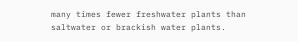many times fewer freshwater plants than saltwater or brackish water plants.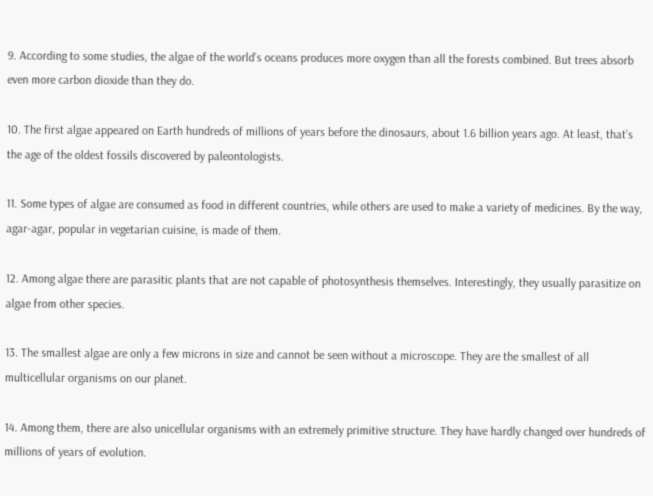9. According to some studies, the algae of the world’s oceans produces more oxygen than all the forests combined. But trees absorb even more carbon dioxide than they do.

10. The first algae appeared on Earth hundreds of millions of years before the dinosaurs, about 1.6 billion years ago. At least, that’s the age of the oldest fossils discovered by paleontologists.

11. Some types of algae are consumed as food in different countries, while others are used to make a variety of medicines. By the way, agar-agar, popular in vegetarian cuisine, is made of them.

12. Among algae there are parasitic plants that are not capable of photosynthesis themselves. Interestingly, they usually parasitize on algae from other species.

13. The smallest algae are only a few microns in size and cannot be seen without a microscope. They are the smallest of all multicellular organisms on our planet.

14. Among them, there are also unicellular organisms with an extremely primitive structure. They have hardly changed over hundreds of millions of years of evolution.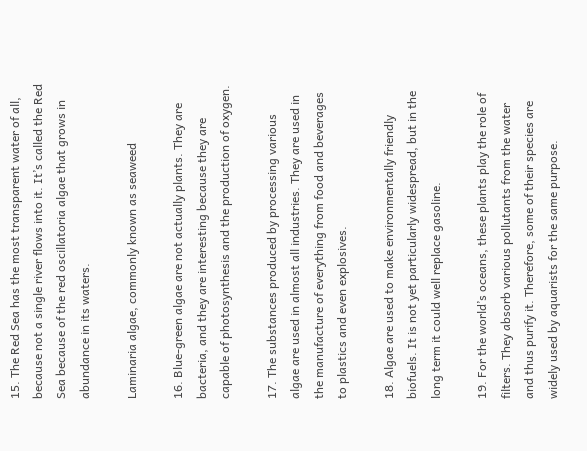15. The Red Sea has the most transparent water of all, because not a single river flows into it. It’s called the Red Sea because of the red oscillatoria algae that grows in abundance in its waters.

Laminaria algae, commonly known as seaweed

16. Blue-green algae are not actually plants. They are bacteria, and they are interesting because they are capable of photosynthesis and the production of oxygen.

17. The substances produced by processing various algae are used in almost all industries. They are used in the manufacture of everything from food and beverages to plastics and even explosives.

18. Algae are used to make environmentally friendly biofuels. It is not yet particularly widespread, but in the long term it could well replace gasoline.

19. For the world’s oceans, these plants play the role of filters. They absorb various pollutants from the water and thus purify it. Therefore, some of their species are widely used by aquarists for the same purpose.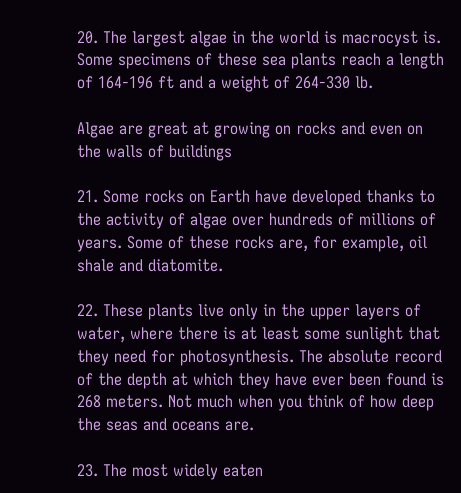20. The largest algae in the world is macrocyst is. Some specimens of these sea plants reach a length of 164-196 ft and a weight of 264-330 lb.

Algae are great at growing on rocks and even on the walls of buildings

21. Some rocks on Earth have developed thanks to the activity of algae over hundreds of millions of years. Some of these rocks are, for example, oil shale and diatomite.

22. These plants live only in the upper layers of water, where there is at least some sunlight that they need for photosynthesis. The absolute record of the depth at which they have ever been found is 268 meters. Not much when you think of how deep the seas and oceans are.

23. The most widely eaten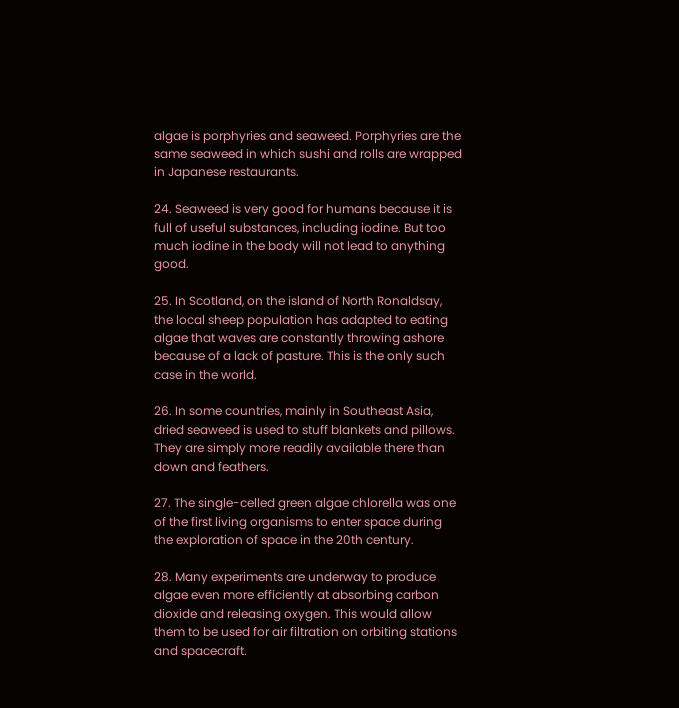algae is porphyries and seaweed. Porphyries are the same seaweed in which sushi and rolls are wrapped in Japanese restaurants.

24. Seaweed is very good for humans because it is full of useful substances, including iodine. But too much iodine in the body will not lead to anything good.

25. In Scotland, on the island of North Ronaldsay, the local sheep population has adapted to eating algae that waves are constantly throwing ashore because of a lack of pasture. This is the only such case in the world.

26. In some countries, mainly in Southeast Asia, dried seaweed is used to stuff blankets and pillows. They are simply more readily available there than down and feathers.

27. The single-celled green algae chlorella was one of the first living organisms to enter space during the exploration of space in the 20th century.

28. Many experiments are underway to produce algae even more efficiently at absorbing carbon dioxide and releasing oxygen. This would allow them to be used for air filtration on orbiting stations and spacecraft.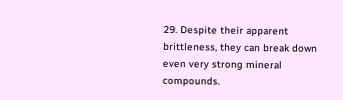29. Despite their apparent brittleness, they can break down even very strong mineral compounds.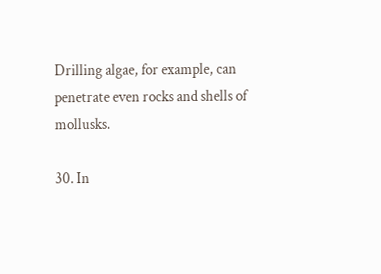Drilling algae, for example, can penetrate even rocks and shells of mollusks.

30. In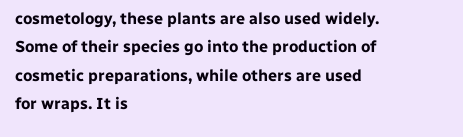cosmetology, these plants are also used widely. Some of their species go into the production of cosmetic preparations, while others are used for wraps. It is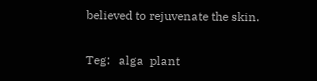believed to rejuvenate the skin.

Teg:   alga  plant